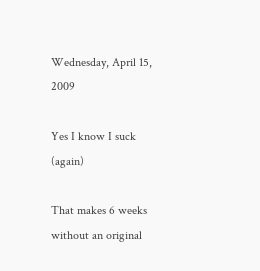Wednesday, April 15, 2009

Yes I know I suck (again)

That makes 6 weeks without an original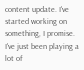content update. I've started working on something, I promise. I've just been playing a lot of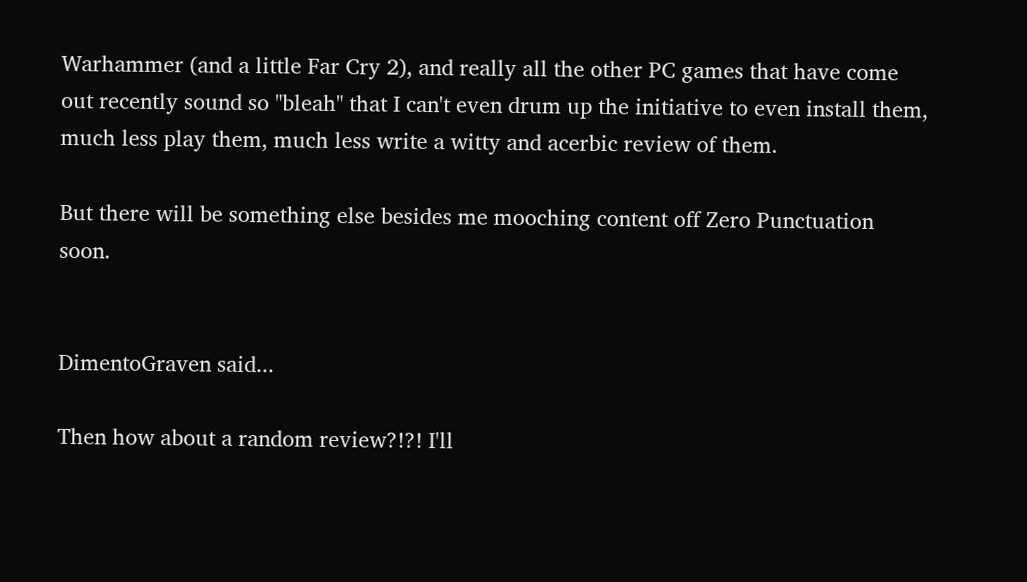Warhammer (and a little Far Cry 2), and really all the other PC games that have come out recently sound so "bleah" that I can't even drum up the initiative to even install them, much less play them, much less write a witty and acerbic review of them.

But there will be something else besides me mooching content off Zero Punctuation soon.


DimentoGraven said...

Then how about a random review?!?! I'll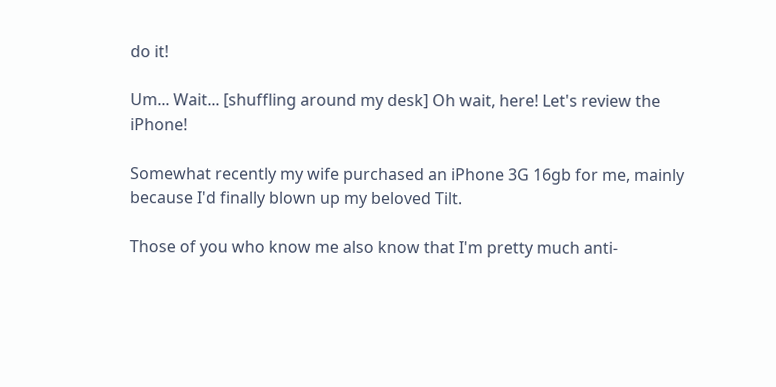do it!

Um... Wait... [shuffling around my desk] Oh wait, here! Let's review the iPhone!

Somewhat recently my wife purchased an iPhone 3G 16gb for me, mainly because I'd finally blown up my beloved Tilt.

Those of you who know me also know that I'm pretty much anti-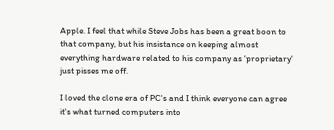Apple. I feel that while Steve Jobs has been a great boon to that company, but his insistance on keeping almost everything hardware related to his company as 'proprietary' just pisses me off.

I loved the clone era of PC's and I think everyone can agree it's what turned computers into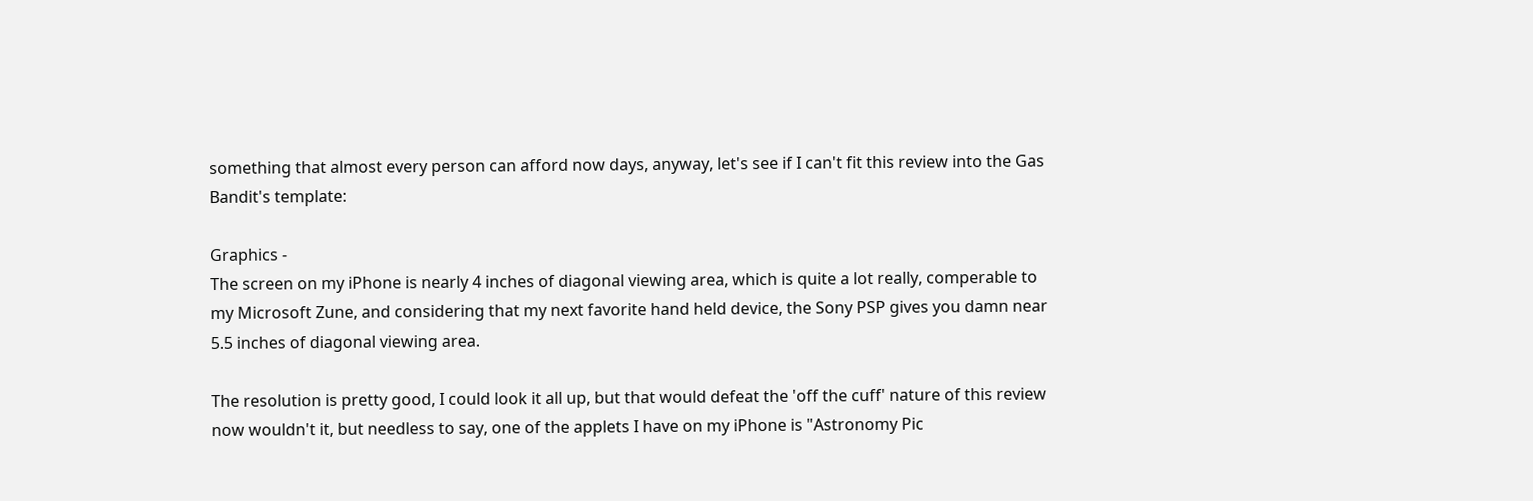something that almost every person can afford now days, anyway, let's see if I can't fit this review into the Gas Bandit's template:

Graphics -
The screen on my iPhone is nearly 4 inches of diagonal viewing area, which is quite a lot really, comperable to my Microsoft Zune, and considering that my next favorite hand held device, the Sony PSP gives you damn near 5.5 inches of diagonal viewing area.

The resolution is pretty good, I could look it all up, but that would defeat the 'off the cuff' nature of this review now wouldn't it, but needless to say, one of the applets I have on my iPhone is "Astronomy Pic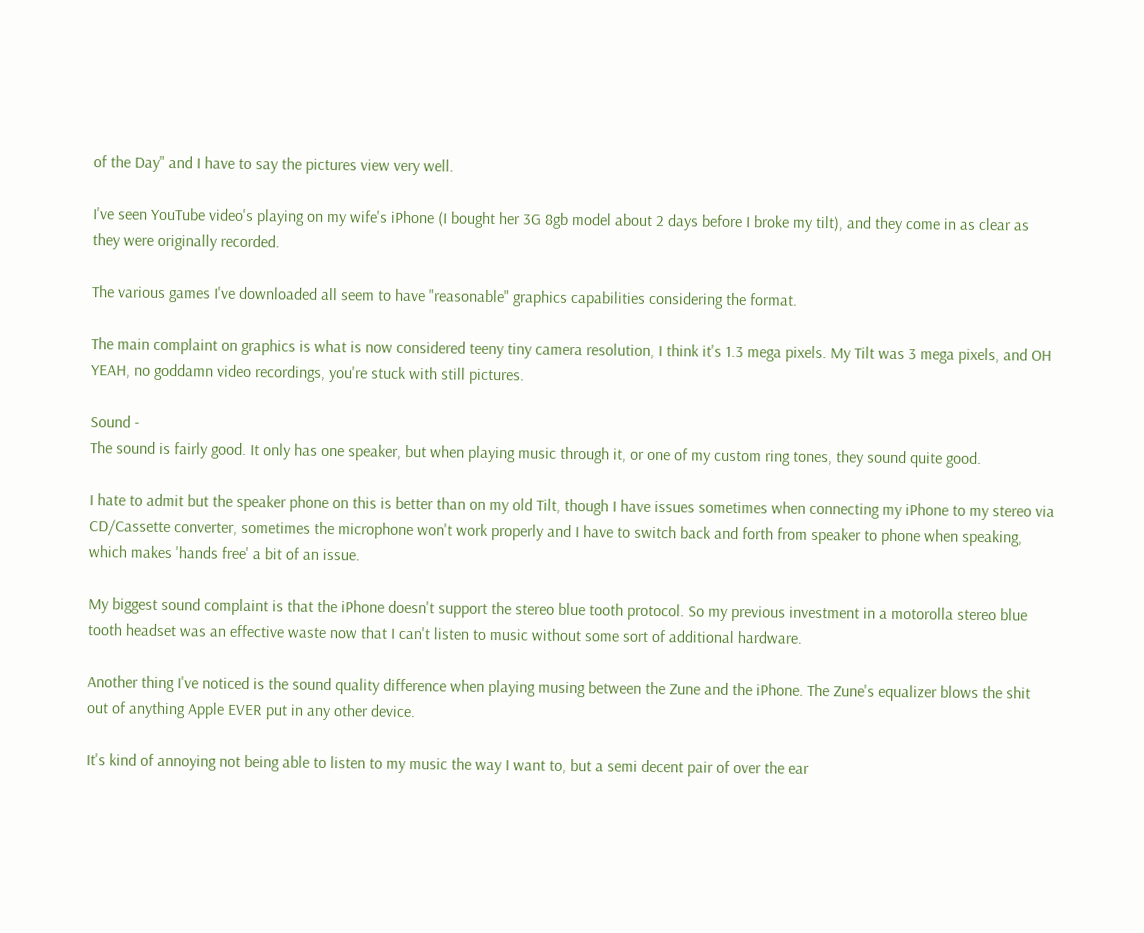of the Day" and I have to say the pictures view very well.

I've seen YouTube video's playing on my wife's iPhone (I bought her 3G 8gb model about 2 days before I broke my tilt), and they come in as clear as they were originally recorded.

The various games I've downloaded all seem to have "reasonable" graphics capabilities considering the format.

The main complaint on graphics is what is now considered teeny tiny camera resolution, I think it's 1.3 mega pixels. My Tilt was 3 mega pixels, and OH YEAH, no goddamn video recordings, you're stuck with still pictures.

Sound -
The sound is fairly good. It only has one speaker, but when playing music through it, or one of my custom ring tones, they sound quite good.

I hate to admit but the speaker phone on this is better than on my old Tilt, though I have issues sometimes when connecting my iPhone to my stereo via CD/Cassette converter, sometimes the microphone won't work properly and I have to switch back and forth from speaker to phone when speaking, which makes 'hands free' a bit of an issue.

My biggest sound complaint is that the iPhone doesn't support the stereo blue tooth protocol. So my previous investment in a motorolla stereo blue tooth headset was an effective waste now that I can't listen to music without some sort of additional hardware.

Another thing I've noticed is the sound quality difference when playing musing between the Zune and the iPhone. The Zune's equalizer blows the shit out of anything Apple EVER put in any other device.

It's kind of annoying not being able to listen to my music the way I want to, but a semi decent pair of over the ear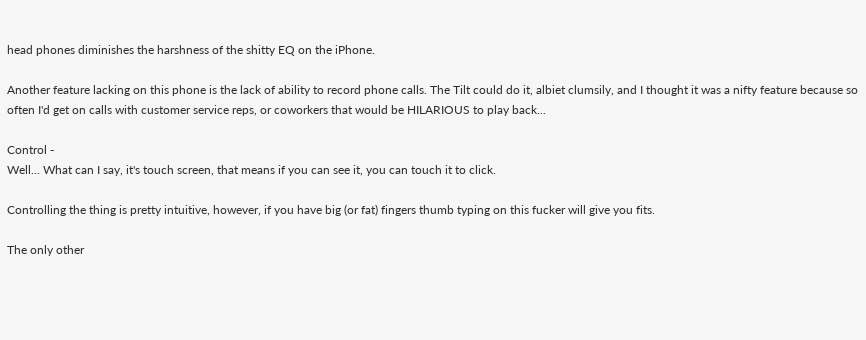head phones diminishes the harshness of the shitty EQ on the iPhone.

Another feature lacking on this phone is the lack of ability to record phone calls. The Tilt could do it, albiet clumsily, and I thought it was a nifty feature because so often I'd get on calls with customer service reps, or coworkers that would be HILARIOUS to play back...

Control -
Well... What can I say, it's touch screen, that means if you can see it, you can touch it to click.

Controlling the thing is pretty intuitive, however, if you have big (or fat) fingers thumb typing on this fucker will give you fits.

The only other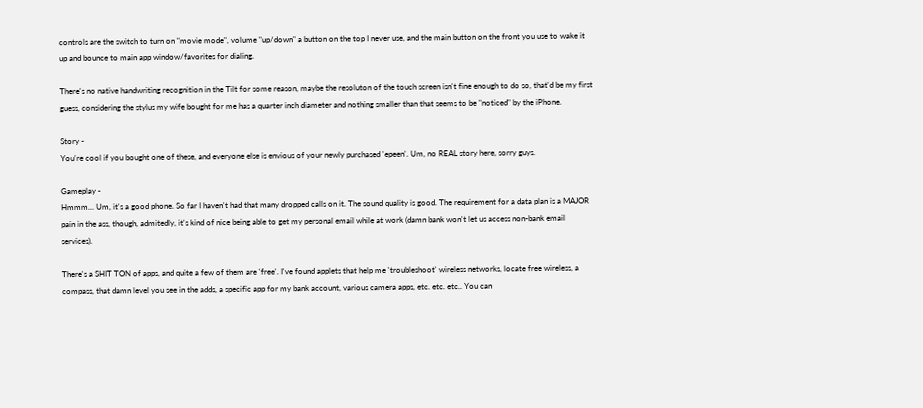controls are the switch to turn on "movie mode", volume "up/down" a button on the top I never use, and the main button on the front you use to wake it up and bounce to main app window/favorites for dialing.

There's no native handwriting recognition in the Tilt for some reason, maybe the resoluton of the touch screen isn't fine enough to do so, that'd be my first guess, considering the stylus my wife bought for me has a quarter inch diameter and nothing smaller than that seems to be "noticed" by the iPhone.

Story -
You're cool if you bought one of these, and everyone else is envious of your newly purchased 'epeen'. Um, no REAL story here, sorry guys.

Gameplay -
Hmmm... Um, it's a good phone. So far I haven't had that many dropped calls on it. The sound quality is good. The requirement for a data plan is a MAJOR pain in the ass, though, admitedly, it's kind of nice being able to get my personal email while at work (damn bank won't let us access non-bank email services).

There's a SHIT TON of apps, and quite a few of them are 'free'. I've found applets that help me 'troubleshoot' wireless networks, locate free wireless, a compass, that damn level you see in the adds, a specific app for my bank account, various camera apps, etc. etc. etc.. You can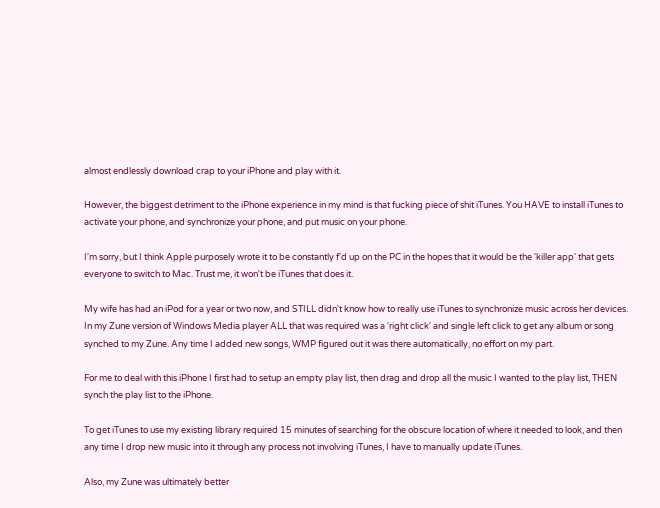almost endlessly download crap to your iPhone and play with it.

However, the biggest detriment to the iPhone experience in my mind is that fucking piece of shit iTunes. You HAVE to install iTunes to activate your phone, and synchronize your phone, and put music on your phone.

I'm sorry, but I think Apple purposely wrote it to be constantly f'd up on the PC in the hopes that it would be the 'killer app' that gets everyone to switch to Mac. Trust me, it won't be iTunes that does it.

My wife has had an iPod for a year or two now, and STILL didn't know how to really use iTunes to synchronize music across her devices. In my Zune version of Windows Media player ALL that was required was a 'right click' and single left click to get any album or song synched to my Zune. Any time I added new songs, WMP figured out it was there automatically, no effort on my part.

For me to deal with this iPhone I first had to setup an empty play list, then drag and drop all the music I wanted to the play list, THEN synch the play list to the iPhone.

To get iTunes to use my existing library required 15 minutes of searching for the obscure location of where it needed to look, and then any time I drop new music into it through any process not involving iTunes, I have to manually update iTunes.

Also, my Zune was ultimately better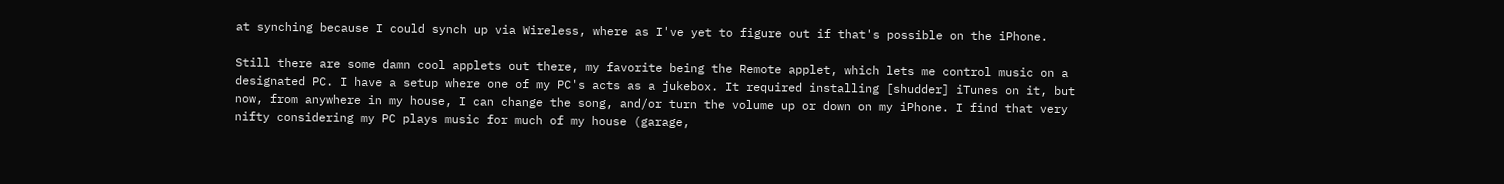at synching because I could synch up via Wireless, where as I've yet to figure out if that's possible on the iPhone.

Still there are some damn cool applets out there, my favorite being the Remote applet, which lets me control music on a designated PC. I have a setup where one of my PC's acts as a jukebox. It required installing [shudder] iTunes on it, but now, from anywhere in my house, I can change the song, and/or turn the volume up or down on my iPhone. I find that very nifty considering my PC plays music for much of my house (garage,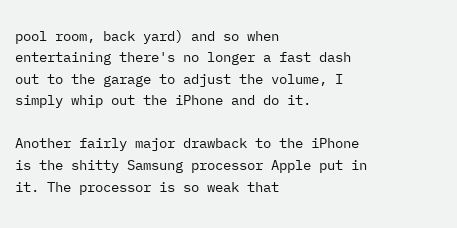pool room, back yard) and so when entertaining there's no longer a fast dash out to the garage to adjust the volume, I simply whip out the iPhone and do it.

Another fairly major drawback to the iPhone is the shitty Samsung processor Apple put in it. The processor is so weak that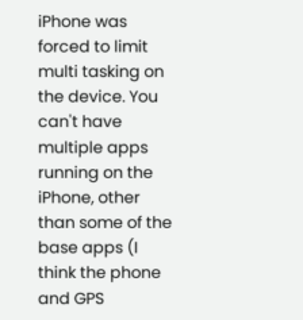iPhone was forced to limit multi tasking on the device. You can't have multiple apps running on the iPhone, other than some of the base apps (I think the phone and GPS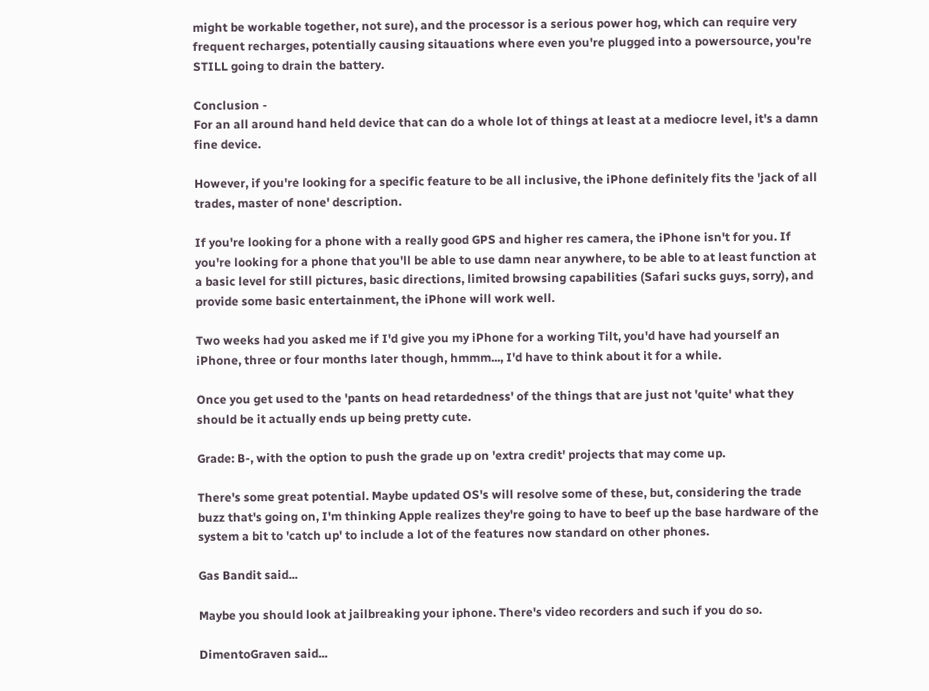might be workable together, not sure), and the processor is a serious power hog, which can require very frequent recharges, potentially causing sitauations where even you're plugged into a powersource, you're STILL going to drain the battery.

Conclusion -
For an all around hand held device that can do a whole lot of things at least at a mediocre level, it's a damn fine device.

However, if you're looking for a specific feature to be all inclusive, the iPhone definitely fits the 'jack of all trades, master of none' description.

If you're looking for a phone with a really good GPS and higher res camera, the iPhone isn't for you. If you're looking for a phone that you'll be able to use damn near anywhere, to be able to at least function at a basic level for still pictures, basic directions, limited browsing capabilities (Safari sucks guys, sorry), and provide some basic entertainment, the iPhone will work well.

Two weeks had you asked me if I'd give you my iPhone for a working Tilt, you'd have had yourself an iPhone, three or four months later though, hmmm..., I'd have to think about it for a while.

Once you get used to the 'pants on head retardedness' of the things that are just not 'quite' what they should be it actually ends up being pretty cute.

Grade: B-, with the option to push the grade up on 'extra credit' projects that may come up.

There's some great potential. Maybe updated OS's will resolve some of these, but, considering the trade buzz that's going on, I'm thinking Apple realizes they're going to have to beef up the base hardware of the system a bit to 'catch up' to include a lot of the features now standard on other phones.

Gas Bandit said...

Maybe you should look at jailbreaking your iphone. There's video recorders and such if you do so.

DimentoGraven said...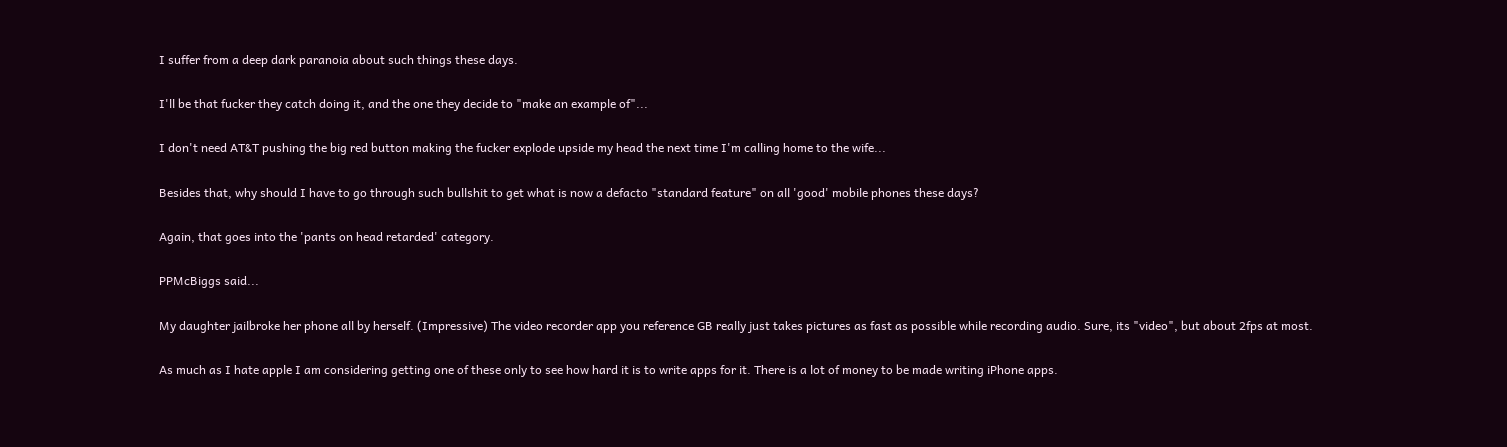I suffer from a deep dark paranoia about such things these days.

I'll be that fucker they catch doing it, and the one they decide to "make an example of"...

I don't need AT&T pushing the big red button making the fucker explode upside my head the next time I'm calling home to the wife...

Besides that, why should I have to go through such bullshit to get what is now a defacto "standard feature" on all 'good' mobile phones these days?

Again, that goes into the 'pants on head retarded' category.

PPMcBiggs said...

My daughter jailbroke her phone all by herself. (Impressive) The video recorder app you reference GB really just takes pictures as fast as possible while recording audio. Sure, its "video", but about 2fps at most.

As much as I hate apple I am considering getting one of these only to see how hard it is to write apps for it. There is a lot of money to be made writing iPhone apps.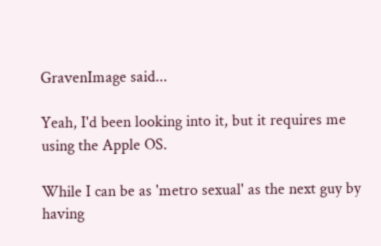GravenImage said...

Yeah, I'd been looking into it, but it requires me using the Apple OS.

While I can be as 'metro sexual' as the next guy by having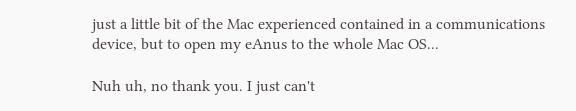just a little bit of the Mac experienced contained in a communications device, but to open my eAnus to the whole Mac OS...

Nuh uh, no thank you. I just can't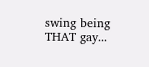swing being THAT gay...